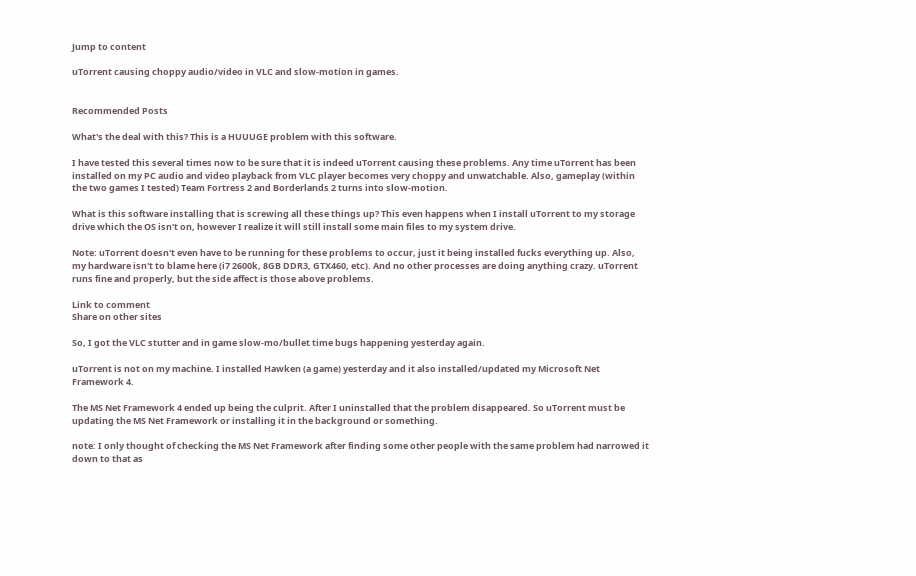Jump to content

uTorrent causing choppy audio/video in VLC and slow-motion in games.


Recommended Posts

What's the deal with this? This is a HUUUGE problem with this software.

I have tested this several times now to be sure that it is indeed uTorrent causing these problems. Any time uTorrent has been installed on my PC audio and video playback from VLC player becomes very choppy and unwatchable. Also, gameplay (within the two games I tested) Team Fortress 2 and Borderlands 2 turns into slow-motion.

What is this software installing that is screwing all these things up? This even happens when I install uTorrent to my storage drive which the OS isn't on, however I realize it will still install some main files to my system drive.

Note: uTorrent doesn't even have to be running for these problems to occur, just it being installed fucks everything up. Also, my hardware isn't to blame here (i7 2600k, 8GB DDR3, GTX460, etc). And no other processes are doing anything crazy. uTorrent runs fine and properly, but the side affect is those above problems.

Link to comment
Share on other sites

So, I got the VLC stutter and in game slow-mo/bullet time bugs happening yesterday again.

uTorrent is not on my machine. I installed Hawken (a game) yesterday and it also installed/updated my Microsoft Net Framework 4.

The MS Net Framework 4 ended up being the culprit. After I uninstalled that the problem disappeared. So uTorrent must be updating the MS Net Framework or installing it in the background or something.

note: I only thought of checking the MS Net Framework after finding some other people with the same problem had narrowed it down to that as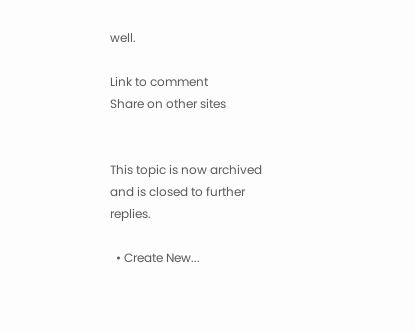well.

Link to comment
Share on other sites


This topic is now archived and is closed to further replies.

  • Create New...